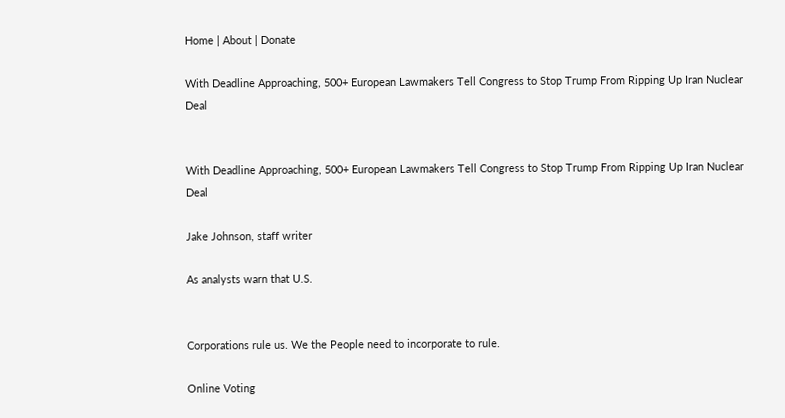Home | About | Donate

With Deadline Approaching, 500+ European Lawmakers Tell Congress to Stop Trump From Ripping Up Iran Nuclear Deal


With Deadline Approaching, 500+ European Lawmakers Tell Congress to Stop Trump From Ripping Up Iran Nuclear Deal

Jake Johnson, staff writer

As analysts warn that U.S.


Corporations rule us. We the People need to incorporate to rule.

Online Voting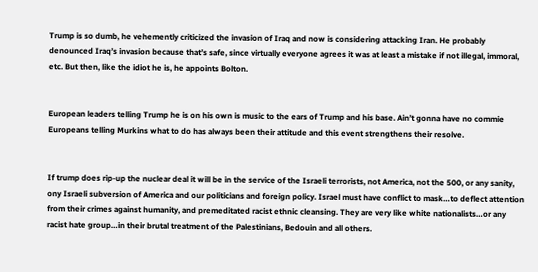Trump is so dumb, he vehemently criticized the invasion of Iraq and now is considering attacking Iran. He probably denounced Iraq’s invasion because that’s safe, since virtually everyone agrees it was at least a mistake if not illegal, immoral, etc. But then, like the idiot he is, he appoints Bolton.


European leaders telling Trump he is on his own is music to the ears of Trump and his base. Ain’t gonna have no commie Europeans telling Murkins what to do has always been their attitude and this event strengthens their resolve.


If trump does rip-up the nuclear deal it will be in the service of the Israeli terrorists, not America, not the 500, or any sanity, ony Israeli subversion of America and our politicians and foreign policy. Israel must have conflict to mask…to deflect attention from their crimes against humanity, and premeditated racist ethnic cleansing. They are very like white nationalists…or any racist hate group…in their brutal treatment of the Palestinians, Bedouin and all others.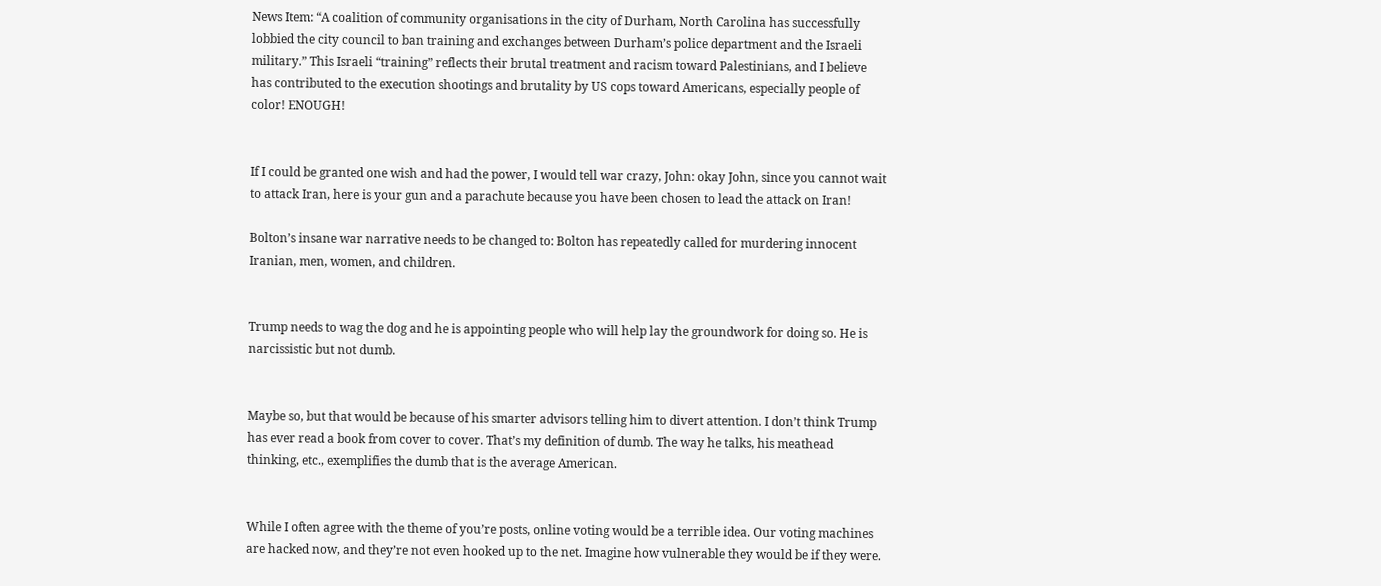News Item: “A coalition of community organisations in the city of Durham, North Carolina has successfully lobbied the city council to ban training and exchanges between Durham’s police department and the Israeli military.” This Israeli “training” reflects their brutal treatment and racism toward Palestinians, and I believe has contributed to the execution shootings and brutality by US cops toward Americans, especially people of color! ENOUGH!


If I could be granted one wish and had the power, I would tell war crazy, John: okay John, since you cannot wait to attack Iran, here is your gun and a parachute because you have been chosen to lead the attack on Iran!

Bolton’s insane war narrative needs to be changed to: Bolton has repeatedly called for murdering innocent Iranian, men, women, and children.


Trump needs to wag the dog and he is appointing people who will help lay the groundwork for doing so. He is narcissistic but not dumb.


Maybe so, but that would be because of his smarter advisors telling him to divert attention. I don’t think Trump has ever read a book from cover to cover. That’s my definition of dumb. The way he talks, his meathead thinking, etc., exemplifies the dumb that is the average American.


While I often agree with the theme of you’re posts, online voting would be a terrible idea. Our voting machines are hacked now, and they’re not even hooked up to the net. Imagine how vulnerable they would be if they were.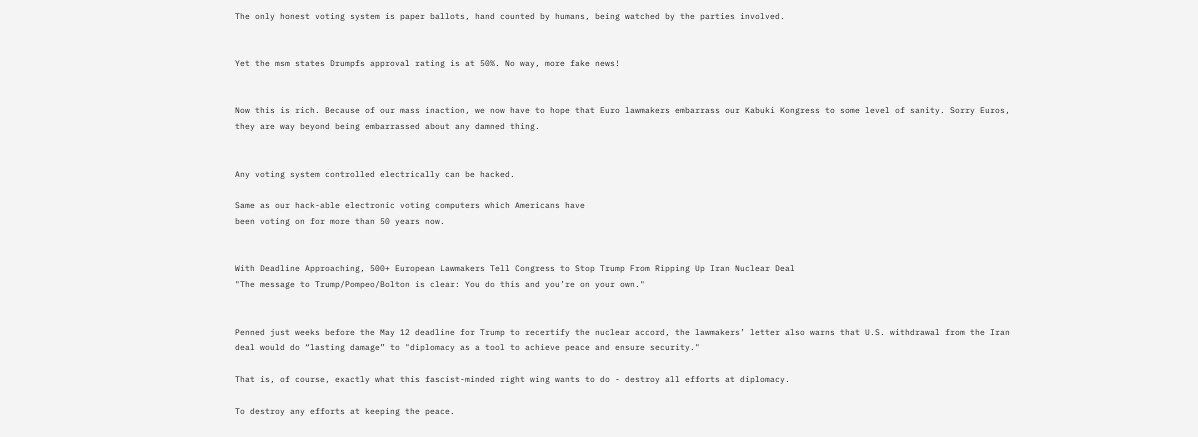The only honest voting system is paper ballots, hand counted by humans, being watched by the parties involved.


Yet the msm states Drumpfs approval rating is at 50%. No way, more fake news!


Now this is rich. Because of our mass inaction, we now have to hope that Euro lawmakers embarrass our Kabuki Kongress to some level of sanity. Sorry Euros, they are way beyond being embarrassed about any damned thing.


Any voting system controlled electrically can be hacked.

Same as our hack-able electronic voting computers which Americans have
been voting on for more than 50 years now.


With Deadline Approaching, 500+ European Lawmakers Tell Congress to Stop Trump From Ripping Up Iran Nuclear Deal
"The message to Trump/Pompeo/Bolton is clear: You do this and you’re on your own."


Penned just weeks before the May 12 deadline for Trump to recertify the nuclear accord, the lawmakers’ letter also warns that U.S. withdrawal from the Iran deal would do “lasting damage” to "diplomacy as a tool to achieve peace and ensure security."

That is, of course, exactly what this fascist-minded right wing wants to do - destroy all efforts at diplomacy.

To destroy any efforts at keeping the peace.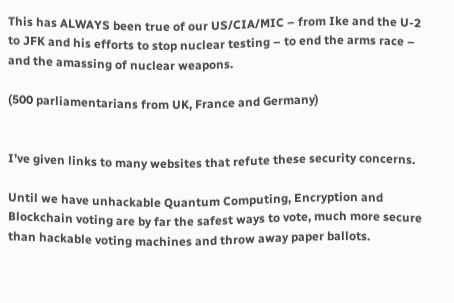This has ALWAYS been true of our US/CIA/MIC – from Ike and the U-2 to JFK and his efforts to stop nuclear testing – to end the arms race – and the amassing of nuclear weapons.

(500 parliamentarians from UK, France and Germany)


I’ve given links to many websites that refute these security concerns.

Until we have unhackable Quantum Computing, Encryption and Blockchain voting are by far the safest ways to vote, much more secure than hackable voting machines and throw away paper ballots.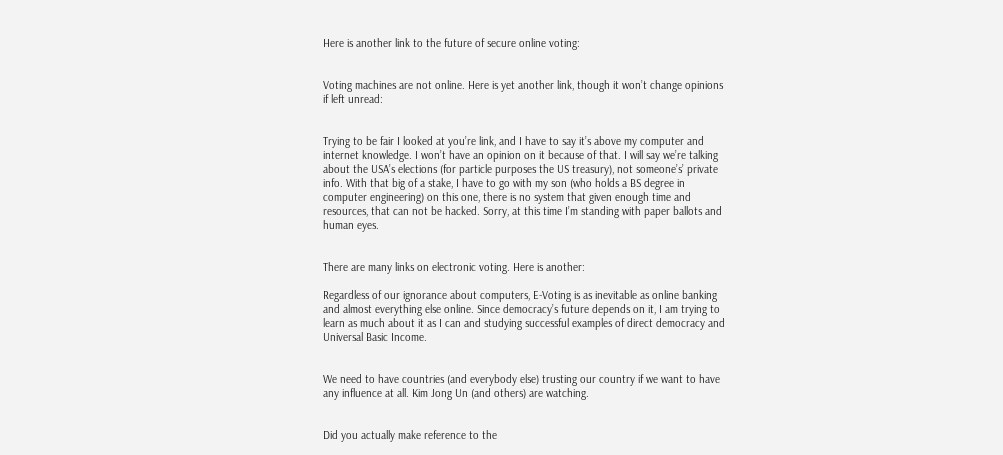Here is another link to the future of secure online voting:


Voting machines are not online. Here is yet another link, though it won’t change opinions if left unread:


Trying to be fair I looked at you’re link, and I have to say it’s above my computer and internet knowledge. I won’t have an opinion on it because of that. I will say we’re talking about the USA’s elections (for particle purposes the US treasury), not someone’s’ private info. With that big of a stake, I have to go with my son (who holds a BS degree in computer engineering) on this one, there is no system that given enough time and resources, that can not be hacked. Sorry, at this time I’m standing with paper ballots and human eyes.


There are many links on electronic voting. Here is another:

Regardless of our ignorance about computers, E-Voting is as inevitable as online banking and almost everything else online. Since democracy’s future depends on it, I am trying to learn as much about it as I can and studying successful examples of direct democracy and Universal Basic Income.


We need to have countries (and everybody else) trusting our country if we want to have any influence at all. Kim Jong Un (and others) are watching.


Did you actually make reference to the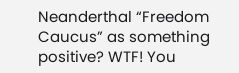Neanderthal “Freedom Caucus” as something positive? WTF! You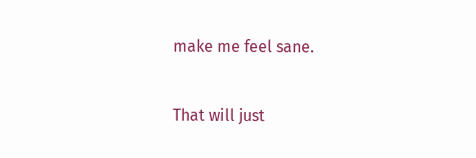make me feel sane.


That will just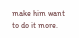make him want to do it more.